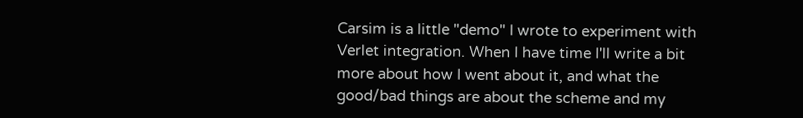Carsim is a little "demo" I wrote to experiment with Verlet integration. When I have time I'll write a bit more about how I went about it, and what the good/bad things are about the scheme and my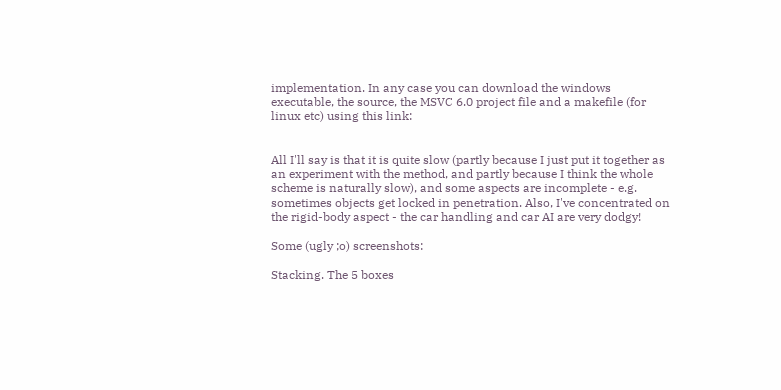implementation. In any case you can download the windows executable, the source, the MSVC 6.0 project file and a makefile (for linux etc) using this link:


All I'll say is that it is quite slow (partly because I just put it together as an experiment with the method, and partly because I think the whole scheme is naturally slow), and some aspects are incomplete - e.g. sometimes objects get locked in penetration. Also, I've concentrated on the rigid-body aspect - the car handling and car AI are very dodgy!

Some (ugly ;o) screenshots:

Stacking. The 5 boxes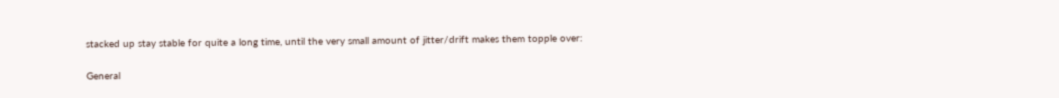stacked up stay stable for quite a long time, until the very small amount of jitter/drift makes them topple over:

General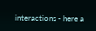interactions - here a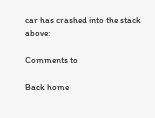car has crashed into the stack above:

Comments to

Back home